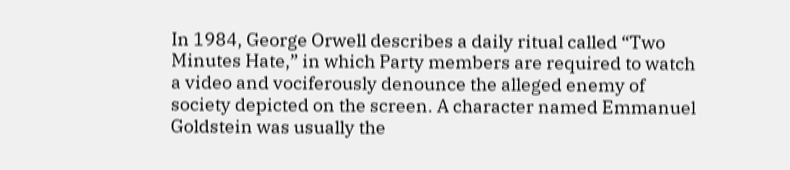In 1984, George Orwell describes a daily ritual called “Two Minutes Hate,” in which Party members are required to watch a video and vociferously denounce the alleged enemy of society depicted on the screen. A character named Emmanuel Goldstein was usually the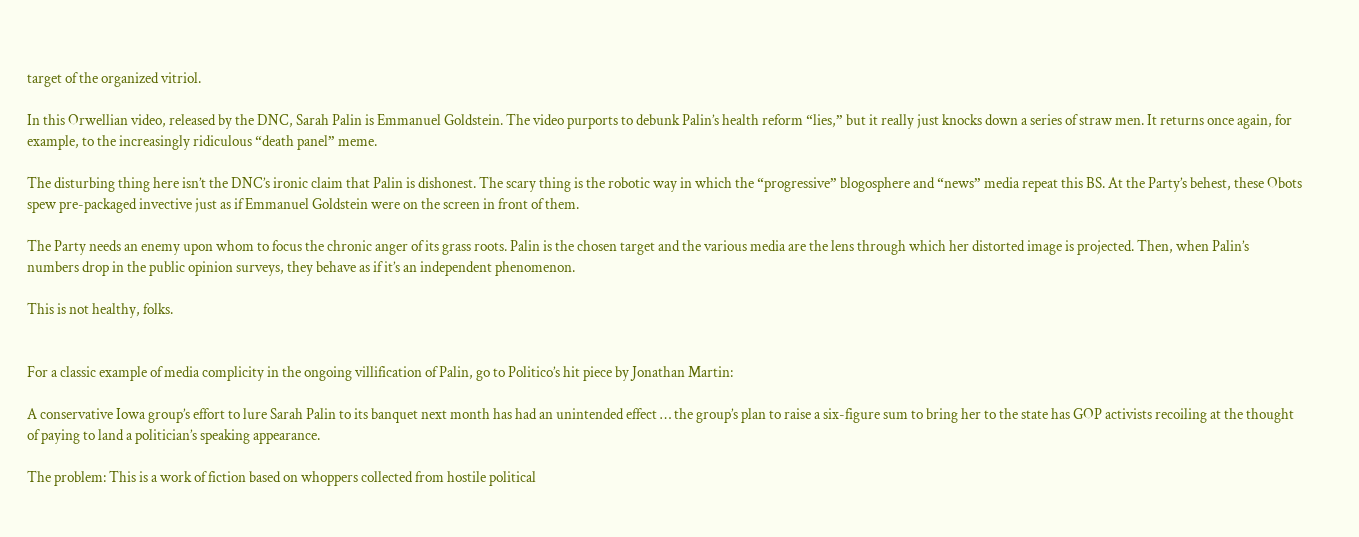target of the organized vitriol.

In this Orwellian video, released by the DNC, Sarah Palin is Emmanuel Goldstein. The video purports to debunk Palin’s health reform “lies,” but it really just knocks down a series of straw men. It returns once again, for example, to the increasingly ridiculous “death panel” meme.

The disturbing thing here isn’t the DNC’s ironic claim that Palin is dishonest. The scary thing is the robotic way in which the “progressive” blogosphere and “news” media repeat this BS. At the Party’s behest, these Obots spew pre-packaged invective just as if Emmanuel Goldstein were on the screen in front of them.

The Party needs an enemy upon whom to focus the chronic anger of its grass roots. Palin is the chosen target and the various media are the lens through which her distorted image is projected. Then, when Palin’s numbers drop in the public opinion surveys, they behave as if it’s an independent phenomenon.

This is not healthy, folks.


For a classic example of media complicity in the ongoing villification of Palin, go to Politico’s hit piece by Jonathan Martin:

A conservative Iowa group’s effort to lure Sarah Palin to its banquet next month has had an unintended effect … the group’s plan to raise a six-figure sum to bring her to the state has GOP activists recoiling at the thought of paying to land a politician’s speaking appearance.

The problem: This is a work of fiction based on whoppers collected from hostile political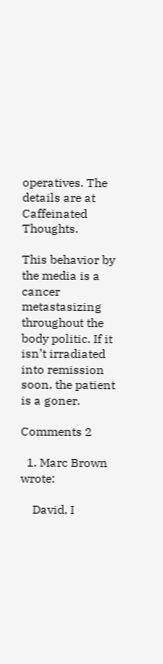operatives. The details are at Caffeinated Thoughts.

This behavior by the media is a cancer metastasizing throughout the body politic. If it isn’t irradiated into remission soon, the patient is a goner.

Comments 2

  1. Marc Brown wrote:

    David, I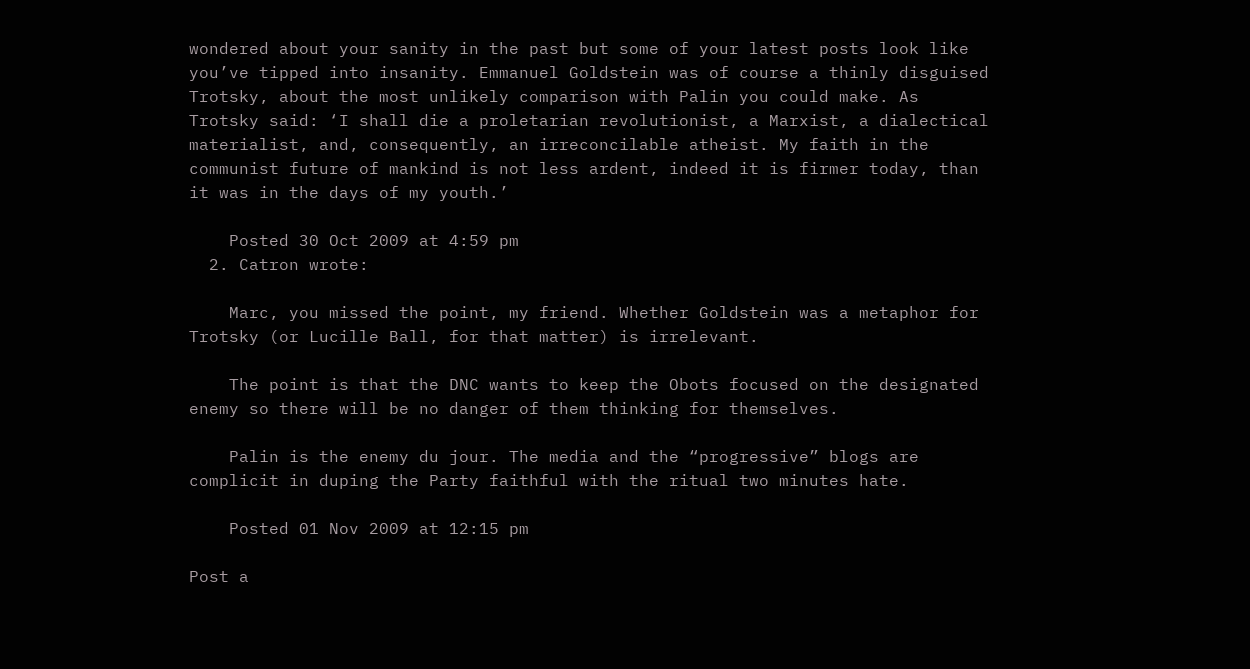wondered about your sanity in the past but some of your latest posts look like you’ve tipped into insanity. Emmanuel Goldstein was of course a thinly disguised Trotsky, about the most unlikely comparison with Palin you could make. As Trotsky said: ‘I shall die a proletarian revolutionist, a Marxist, a dialectical materialist, and, consequently, an irreconcilable atheist. My faith in the communist future of mankind is not less ardent, indeed it is firmer today, than it was in the days of my youth.’

    Posted 30 Oct 2009 at 4:59 pm
  2. Catron wrote:

    Marc, you missed the point, my friend. Whether Goldstein was a metaphor for Trotsky (or Lucille Ball, for that matter) is irrelevant.

    The point is that the DNC wants to keep the Obots focused on the designated enemy so there will be no danger of them thinking for themselves.

    Palin is the enemy du jour. The media and the “progressive” blogs are complicit in duping the Party faithful with the ritual two minutes hate.

    Posted 01 Nov 2009 at 12:15 pm

Post a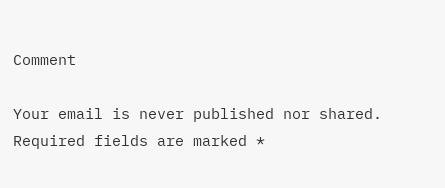Comment

Your email is never published nor shared. Required fields are marked *